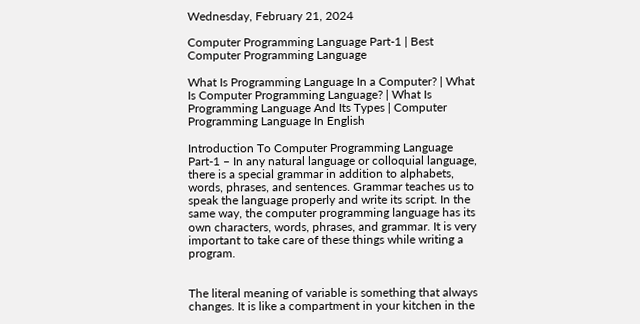Wednesday, February 21, 2024

Computer Programming Language Part-1 | Best Computer Programming Language

What Is Programming Language In a Computer? | What Is Computer Programming Language? | What Is Programming Language And Its Types | Computer Programming Language In English

Introduction To Computer Programming Language Part-1 – In any natural language or colloquial language, there is a special grammar in addition to alphabets, words, phrases, and sentences. Grammar teaches us to speak the language properly and write its script. In the same way, the computer programming language has its own characters, words, phrases, and grammar. It is very important to take care of these things while writing a program.


The literal meaning of variable is something that always changes. It is like a compartment in your kitchen in the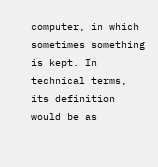computer, in which sometimes something is kept. In technical terms, its definition would be as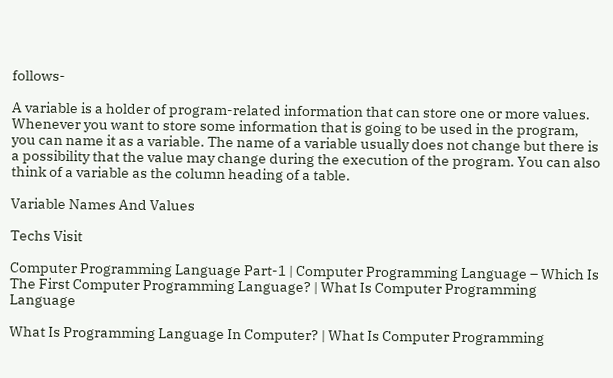follows-

A variable is a holder of program-related information that can store one or more values. Whenever you want to store some information that is going to be used in the program, you can name it as a variable. The name of a variable usually does not change but there is a possibility that the value may change during the execution of the program. You can also think of a variable as the column heading of a table.

Variable Names And Values

Techs Visit

Computer Programming Language Part-1 | Computer Programming Language – Which Is The First Computer Programming Language? | What Is Computer Programming Language

What Is Programming Language In Computer? | What Is Computer Programming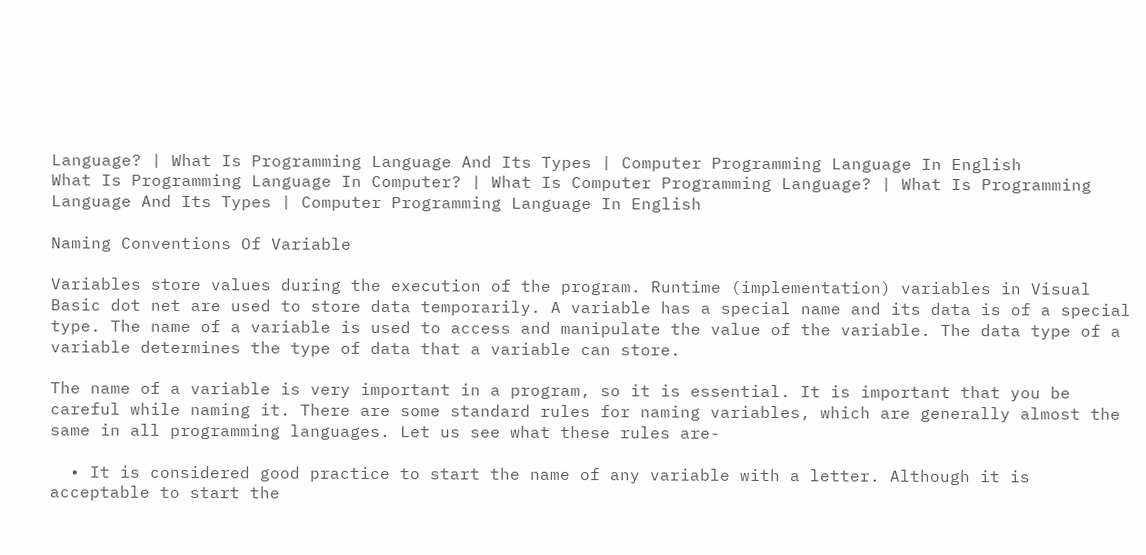Language? | What Is Programming Language And Its Types | Computer Programming Language In English
What Is Programming Language In Computer? | What Is Computer Programming Language? | What Is Programming Language And Its Types | Computer Programming Language In English

Naming Conventions Of Variable

Variables store values during the execution of the program. Runtime (implementation) variables in Visual Basic dot net are used to store data temporarily. A variable has a special name and its data is of a special type. The name of a variable is used to access and manipulate the value of the variable. The data type of a variable determines the type of data that a variable can store.

The name of a variable is very important in a program, so it is essential. It is important that you be careful while naming it. There are some standard rules for naming variables, which are generally almost the same in all programming languages. Let us see what these rules are-

  • It is considered good practice to start the name of any variable with a letter. Although it is acceptable to start the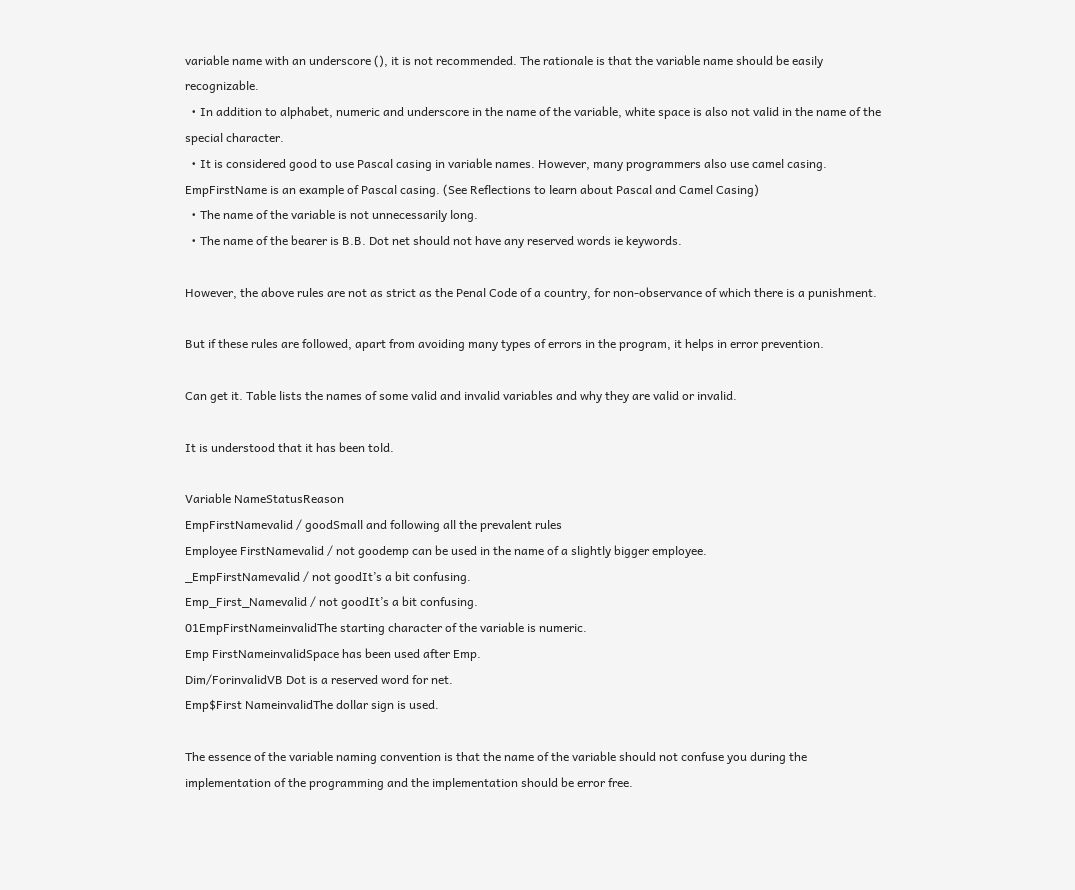variable name with an underscore (), it is not recommended. The rationale is that the variable name should be easily recognizable.
  • In addition to alphabet, numeric and underscore in the name of the variable, white space is also not valid in the name of the special character.
  • It is considered good to use Pascal casing in variable names. However, many programmers also use camel casing. EmpFirstName is an example of Pascal casing. (See Reflections to learn about Pascal and Camel Casing)
  • The name of the variable is not unnecessarily long.
  • The name of the bearer is B.B. Dot net should not have any reserved words ie keywords.

However, the above rules are not as strict as the Penal Code of a country, for non-observance of which there is a punishment.

But if these rules are followed, apart from avoiding many types of errors in the program, it helps in error prevention.

Can get it. Table lists the names of some valid and invalid variables and why they are valid or invalid.

It is understood that it has been told.

Variable NameStatusReason
EmpFirstNamevalid / goodSmall and following all the prevalent rules
Employee FirstNamevalid / not goodemp can be used in the name of a slightly bigger employee.
_EmpFirstNamevalid / not goodIt’s a bit confusing.
Emp_First_Namevalid / not goodIt’s a bit confusing.
01EmpFirstNameinvalidThe starting character of the variable is numeric.
Emp FirstNameinvalidSpace has been used after Emp.
Dim/ForinvalidVB Dot is a reserved word for net.
Emp$First NameinvalidThe dollar sign is used.

The essence of the variable naming convention is that the name of the variable should not confuse you during the implementation of the programming and the implementation should be error free.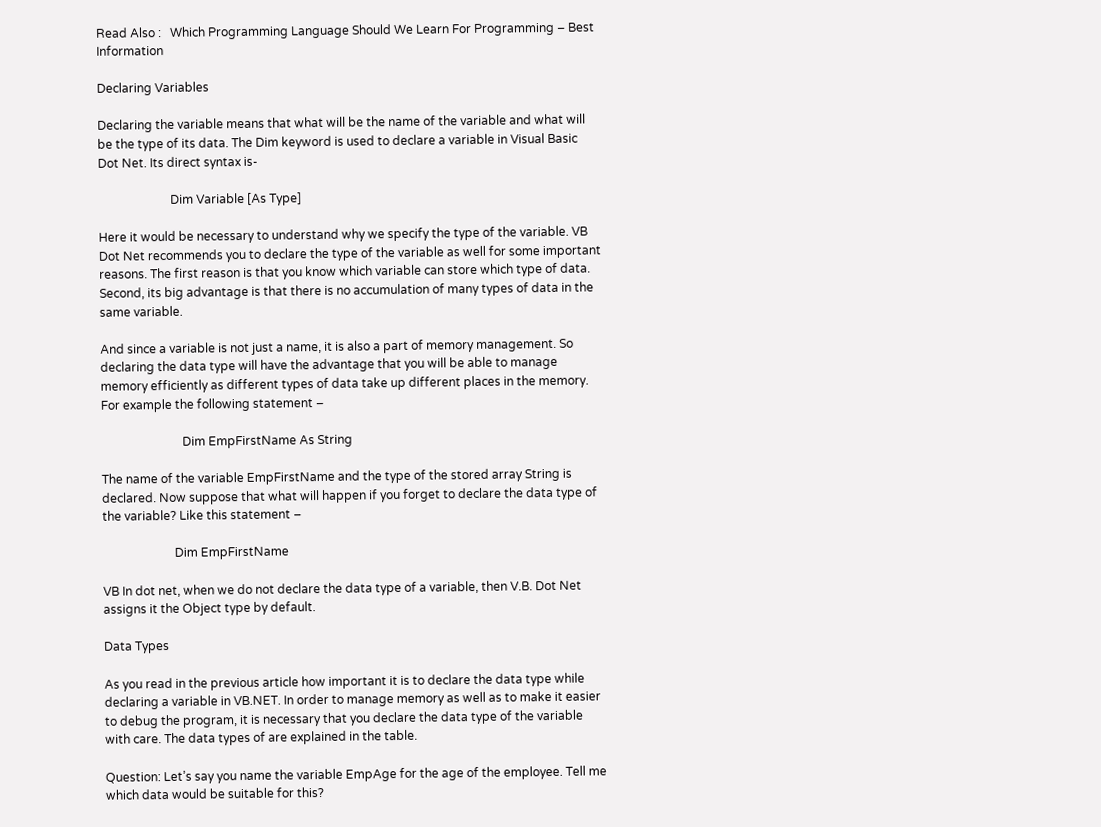Read Also :   Which Programming Language Should We Learn For Programming – Best Information

Declaring Variables

Declaring the variable means that what will be the name of the variable and what will be the type of its data. The Dim keyword is used to declare a variable in Visual Basic Dot Net. Its direct syntax is-

                        Dim Variable [As Type]

Here it would be necessary to understand why we specify the type of the variable. VB Dot Net recommends you to declare the type of the variable as well for some important reasons. The first reason is that you know which variable can store which type of data. Second, its big advantage is that there is no accumulation of many types of data in the same variable.

And since a variable is not just a name, it is also a part of memory management. So declaring the data type will have the advantage that you will be able to manage memory efficiently as different types of data take up different places in the memory. For example the following statement –

                           Dim EmpFirstName As String

The name of the variable EmpFirstName and the type of the stored array String is declared. Now suppose that what will happen if you forget to declare the data type of the variable? Like this statement –

                        Dim EmpFirstName

VB In dot net, when we do not declare the data type of a variable, then V.B. Dot Net assigns it the Object type by default.

Data Types

As you read in the previous article how important it is to declare the data type while declaring a variable in VB.NET. In order to manage memory as well as to make it easier to debug the program, it is necessary that you declare the data type of the variable with care. The data types of are explained in the table.

Question: Let’s say you name the variable EmpAge for the age of the employee. Tell me which data would be suitable for this?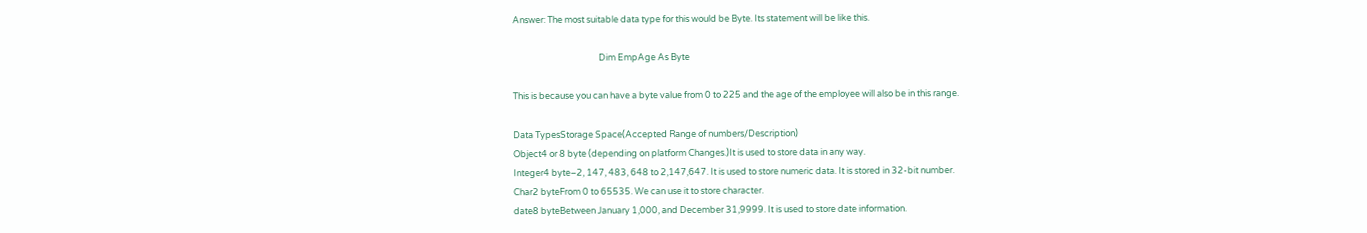Answer: The most suitable data type for this would be Byte. Its statement will be like this.

                                           Dim EmpAge As Byte

This is because you can have a byte value from 0 to 225 and the age of the employee will also be in this range.

Data TypesStorage Space(Accepted Range of numbers/Description)
Object4 or 8 byte (depending on platform Changes.)It is used to store data in any way.
Integer4 byte–2, 147, 483, 648 to 2,147,647. It is used to store numeric data. It is stored in 32-bit number.
Char2 byteFrom 0 to 65535. We can use it to store character.
date8 byteBetween January 1,000, and December 31,9999. It is used to store date information.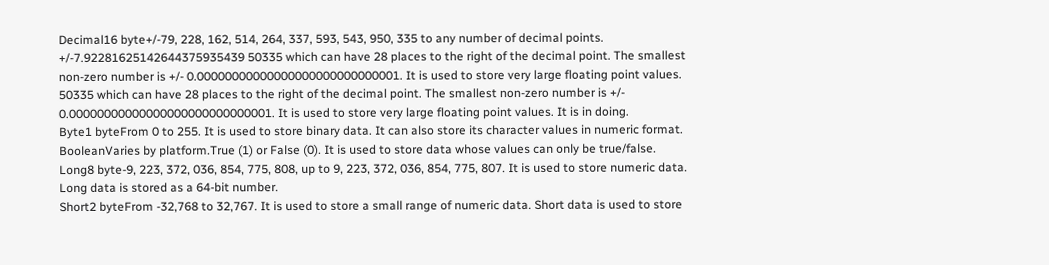Decimal16 byte+/-79, 228, 162, 514, 264, 337, 593, 543, 950, 335 to any number of decimal points. +/-7.92281625142644375935439 50335 which can have 28 places to the right of the decimal point. The smallest non-zero number is +/- 0.00000000000000000000000000001. It is used to store very large floating point values. 50335 which can have 28 places to the right of the decimal point. The smallest non-zero number is +/- 0.00000000000000000000000000001. It is used to store very large floating point values. It is in doing.
Byte1 byteFrom 0 to 255. It is used to store binary data. It can also store its character values in numeric format.
BooleanVaries by platform.True (1) or False (0). It is used to store data whose values can only be true/false.
Long8 byte-9, 223, 372, 036, 854, 775, 808, up to 9, 223, 372, 036, 854, 775, 807. It is used to store numeric data. Long data is stored as a 64-bit number.
Short2 byteFrom -32,768 to 32,767. It is used to store a small range of numeric data. Short data is used to store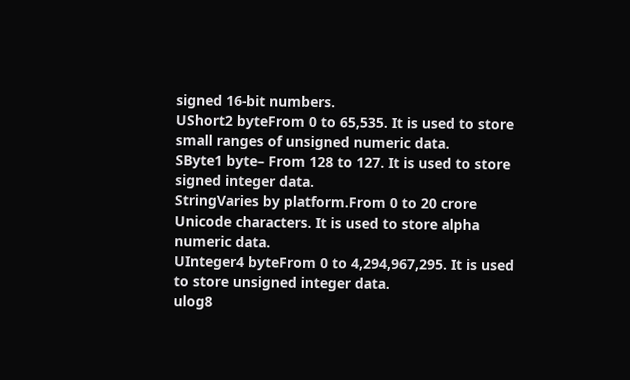signed 16-bit numbers.
UShort2 byteFrom 0 to 65,535. It is used to store small ranges of unsigned numeric data.
SByte1 byte– From 128 to 127. It is used to store signed integer data.
StringVaries by platform.From 0 to 20 crore Unicode characters. It is used to store alpha numeric data.
UInteger4 byteFrom 0 to 4,294,967,295. It is used to store unsigned integer data.
ulog8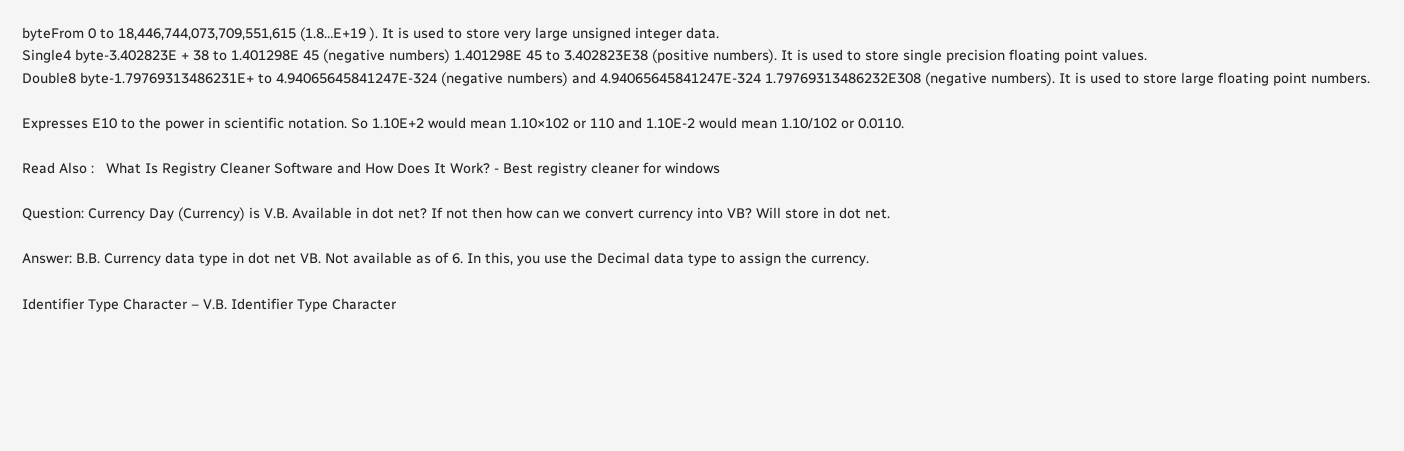byteFrom 0 to 18,446,744,073,709,551,615 (1.8…E+19 ). It is used to store very large unsigned integer data.
Single4 byte-3.402823E + 38 to 1.401298E 45 (negative numbers) 1.401298E 45 to 3.402823E38 (positive numbers). It is used to store single precision floating point values.
Double8 byte-1.79769313486231E+ to 4.94065645841247E-324 (negative numbers) and 4.94065645841247E-324 1.79769313486232E308 (negative numbers). It is used to store large floating point numbers.

Expresses E10 to the power in scientific notation. So 1.10E+2 would mean 1.10×102 or 110 and 1.10E-2 would mean 1.10/102 or 0.0110.

Read Also :   What Is Registry Cleaner Software and How Does It Work? - Best registry cleaner for windows

Question: Currency Day (Currency) is V.B. Available in dot net? If not then how can we convert currency into VB? Will store in dot net.

Answer: B.B. Currency data type in dot net VB. Not available as of 6. In this, you use the Decimal data type to assign the currency.

Identifier Type Character – V.B. Identifier Type Character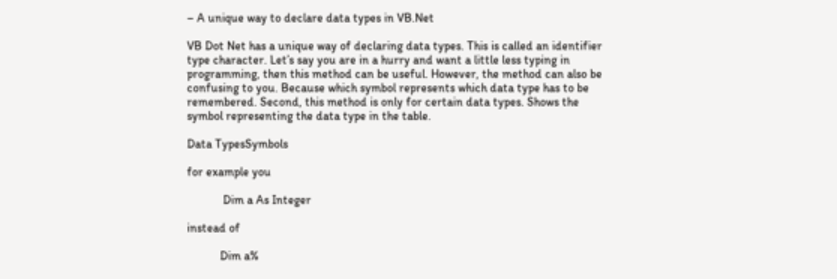– A unique way to declare data types in VB.Net

VB Dot Net has a unique way of declaring data types. This is called an identifier type character. Let’s say you are in a hurry and want a little less typing in programming, then this method can be useful. However, the method can also be confusing to you. Because which symbol represents which data type has to be remembered. Second, this method is only for certain data types. Shows the symbol representing the data type in the table.

Data TypesSymbols

for example you

            Dim a As Integer

instead of

           Dim a%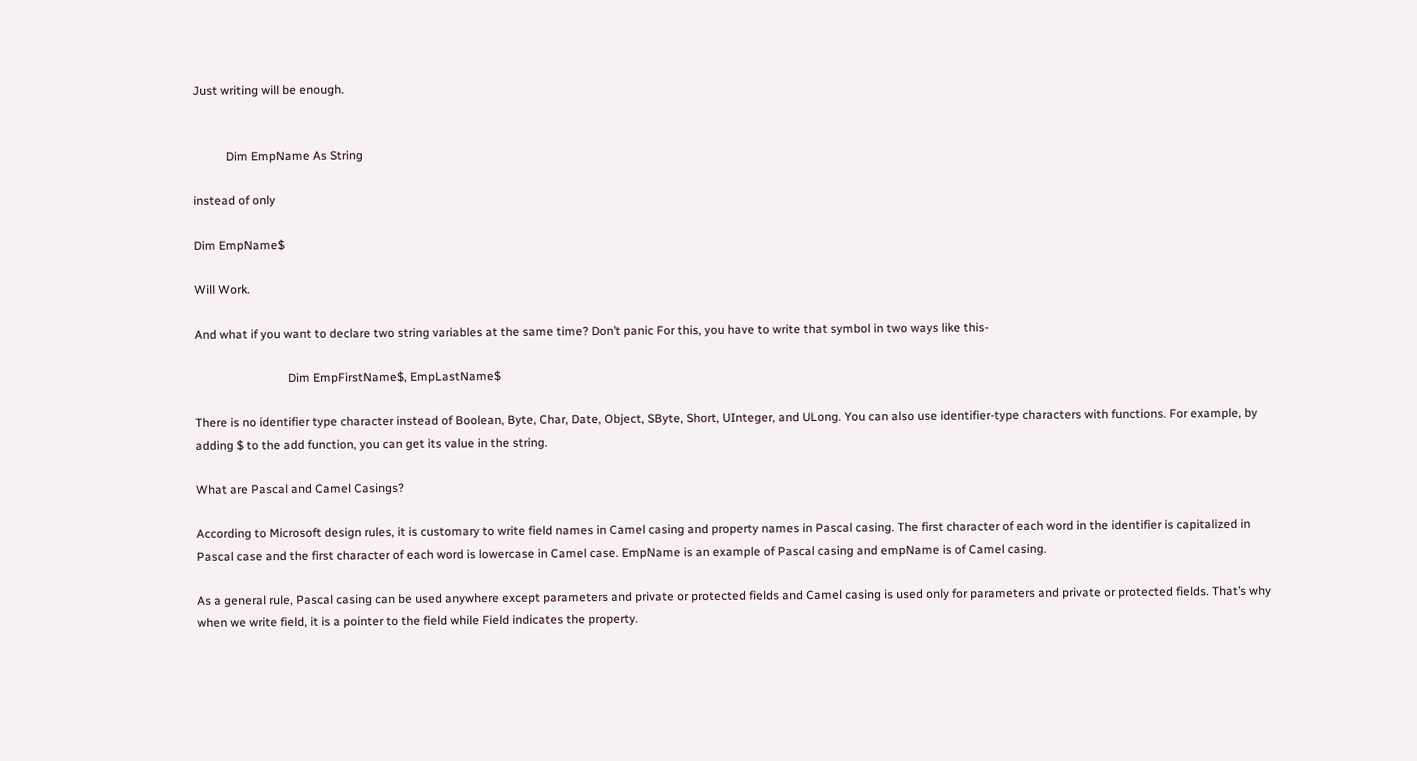Just writing will be enough.


           Dim EmpName As String

instead of only

Dim EmpName$

Will Work.

And what if you want to declare two string variables at the same time? Don’t panic For this, you have to write that symbol in two ways like this-

                               Dim EmpFirstName$, EmpLastName$

There is no identifier type character instead of Boolean, Byte, Char, Date, Object, SByte, Short, UInteger, and ULong. You can also use identifier-type characters with functions. For example, by adding $ to the add function, you can get its value in the string.

What are Pascal and Camel Casings?

According to Microsoft design rules, it is customary to write field names in Camel casing and property names in Pascal casing. The first character of each word in the identifier is capitalized in Pascal case and the first character of each word is lowercase in Camel case. EmpName is an example of Pascal casing and empName is of Camel casing.

As a general rule, Pascal casing can be used anywhere except parameters and private or protected fields and Camel casing is used only for parameters and private or protected fields. That’s why when we write field, it is a pointer to the field while Field indicates the property.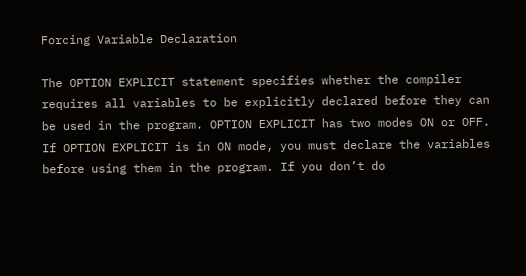Forcing Variable Declaration

The OPTION EXPLICIT statement specifies whether the compiler requires all variables to be explicitly declared before they can be used in the program. OPTION EXPLICIT has two modes ON or OFF. If OPTION EXPLICIT is in ON mode, you must declare the variables before using them in the program. If you don’t do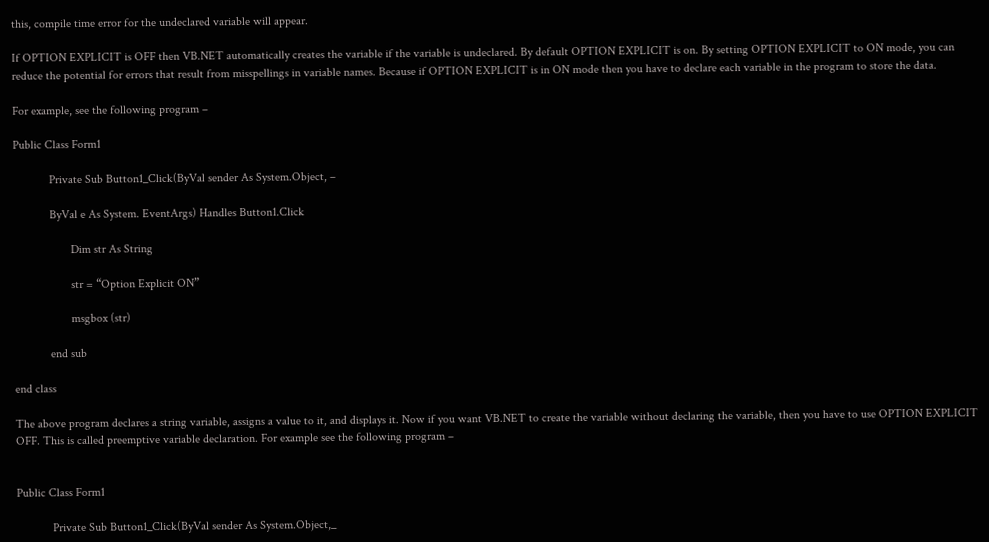this, compile time error for the undeclared variable will appear.

If OPTION EXPLICIT is OFF then VB.NET automatically creates the variable if the variable is undeclared. By default OPTION EXPLICIT is on. By setting OPTION EXPLICIT to ON mode, you can reduce the potential for errors that result from misspellings in variable names. Because if OPTION EXPLICIT is in ON mode then you have to declare each variable in the program to store the data.

For example, see the following program –

Public Class Form1

            Private Sub Button1_Click(ByVal sender As System.Object, –

            ByVal e As System. EventArgs) Handles Button1.Click

                   Dim str As String

                   str = “Option Explicit ON”

                   msgbox (str)

            end sub

end class

The above program declares a string variable, assigns a value to it, and displays it. Now if you want VB.NET to create the variable without declaring the variable, then you have to use OPTION EXPLICIT OFF. This is called preemptive variable declaration. For example see the following program –


Public Class Form1

            Private Sub Button1_Click(ByVal sender As System.Object,_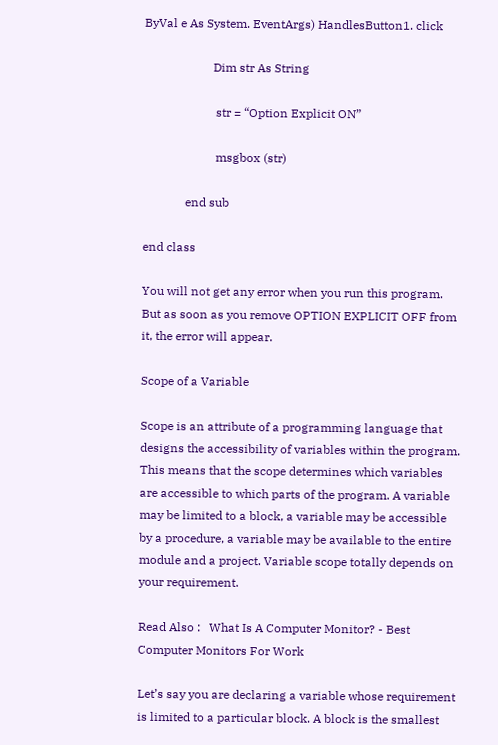ByVal e As System. EventArgs) HandlesButton1. click

                       Dim str As String

                        str = “Option Explicit ON”

                        msgbox (str)

              end sub

end class

You will not get any error when you run this program. But as soon as you remove OPTION EXPLICIT OFF from it, the error will appear.

Scope of a Variable

Scope is an attribute of a programming language that designs the accessibility of variables within the program. This means that the scope determines which variables are accessible to which parts of the program. A variable may be limited to a block, a variable may be accessible by a procedure, a variable may be available to the entire module and a project. Variable scope totally depends on your requirement.

Read Also :   What Is A Computer Monitor? - Best Computer Monitors For Work

Let’s say you are declaring a variable whose requirement is limited to a particular block. A block is the smallest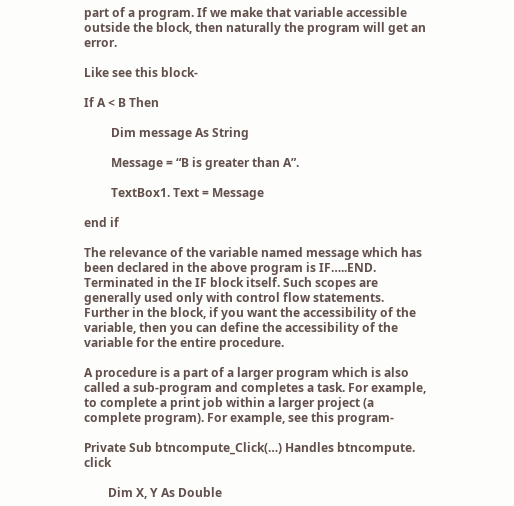part of a program. If we make that variable accessible outside the block, then naturally the program will get an error.

Like see this block-

If A < B Then

         Dim message As String

         Message = “B is greater than A”.

         TextBox1. Text = Message

end if

The relevance of the variable named message which has been declared in the above program is IF…..END. Terminated in the IF block itself. Such scopes are generally used only with control flow statements. Further in the block, if you want the accessibility of the variable, then you can define the accessibility of the variable for the entire procedure.

A procedure is a part of a larger program which is also called a sub-program and completes a task. For example, to complete a print job within a larger project (a complete program). For example, see this program-

Private Sub btncompute_Click(…) Handles btncompute. click

        Dim X, Y As Double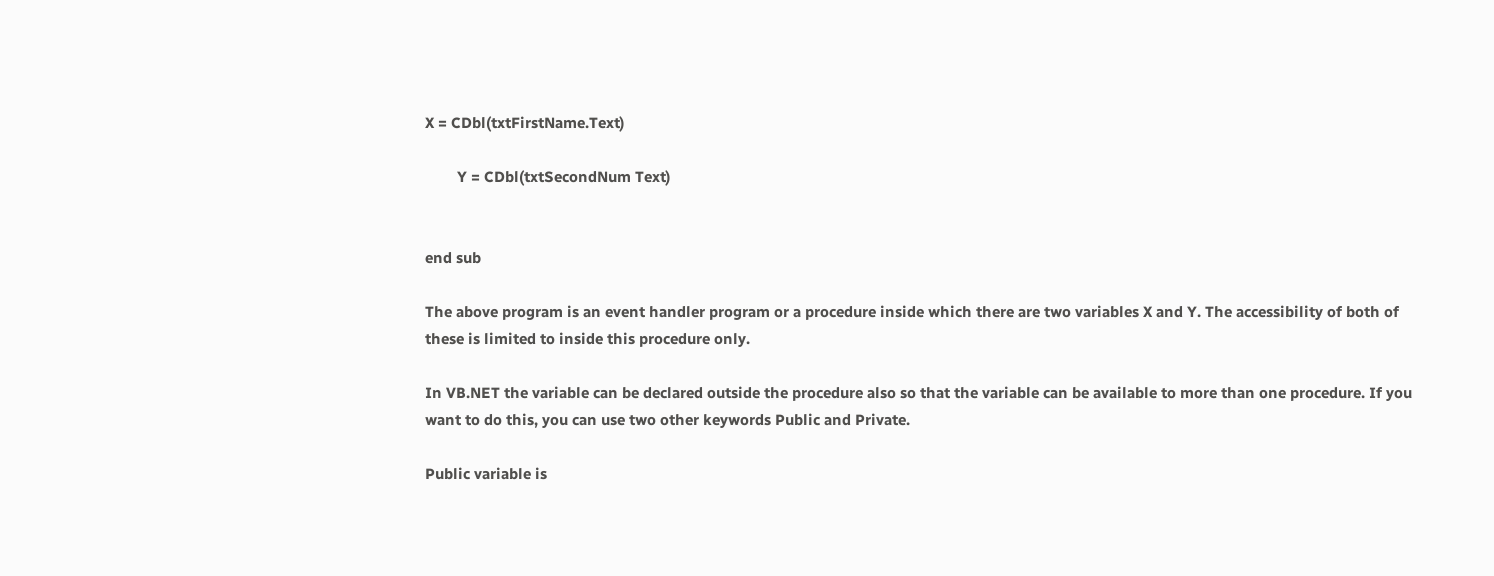X = CDbl(txtFirstName.Text)

        Y = CDbl(txtSecondNum Text)


end sub

The above program is an event handler program or a procedure inside which there are two variables X and Y. The accessibility of both of these is limited to inside this procedure only.

In VB.NET the variable can be declared outside the procedure also so that the variable can be available to more than one procedure. If you want to do this, you can use two other keywords Public and Private.

Public variable is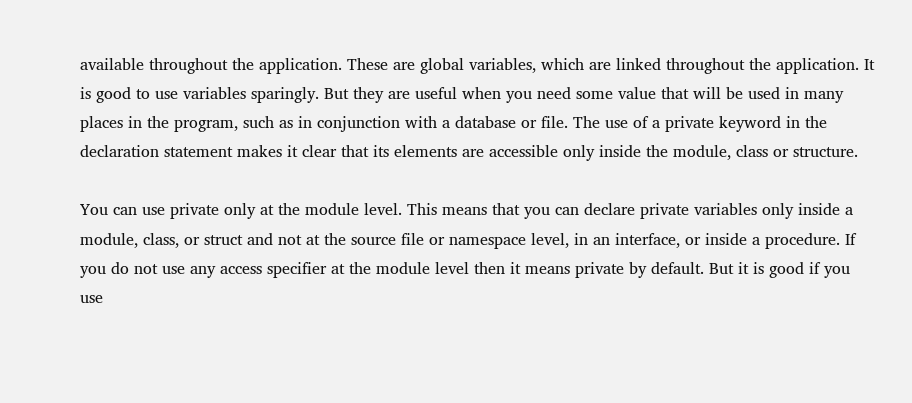available throughout the application. These are global variables, which are linked throughout the application. It is good to use variables sparingly. But they are useful when you need some value that will be used in many places in the program, such as in conjunction with a database or file. The use of a private keyword in the declaration statement makes it clear that its elements are accessible only inside the module, class or structure.

You can use private only at the module level. This means that you can declare private variables only inside a module, class, or struct and not at the source file or namespace level, in an interface, or inside a procedure. If you do not use any access specifier at the module level then it means private by default. But it is good if you use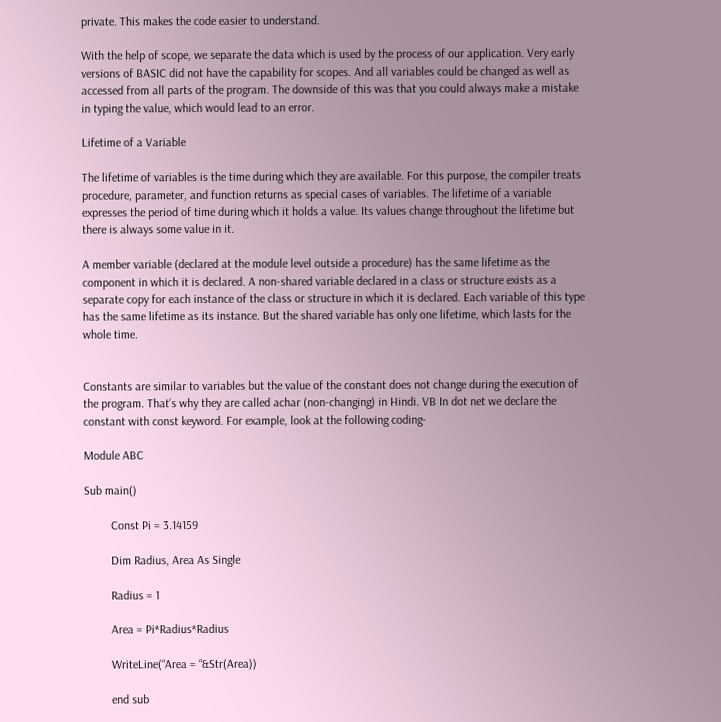private. This makes the code easier to understand.

With the help of scope, we separate the data which is used by the process of our application. Very early versions of BASIC did not have the capability for scopes. And all variables could be changed as well as accessed from all parts of the program. The downside of this was that you could always make a mistake in typing the value, which would lead to an error.

Lifetime of a Variable

The lifetime of variables is the time during which they are available. For this purpose, the compiler treats procedure, parameter, and function returns as special cases of variables. The lifetime of a variable expresses the period of time during which it holds a value. Its values change throughout the lifetime but there is always some value in it.

A member variable (declared at the module level outside a procedure) has the same lifetime as the component in which it is declared. A non-shared variable declared in a class or structure exists as a separate copy for each instance of the class or structure in which it is declared. Each variable of this type has the same lifetime as its instance. But the shared variable has only one lifetime, which lasts for the whole time.


Constants are similar to variables but the value of the constant does not change during the execution of the program. That’s why they are called achar (non-changing) in Hindi. VB In dot net we declare the constant with const keyword. For example, look at the following coding-

Module ABC

Sub main()

         Const Pi = 3.14159

         Dim Radius, Area As Single

         Radius = 1

         Area = Pi*Radius*Radius

         WriteLine(“Area = “&Str(Area))

         end sub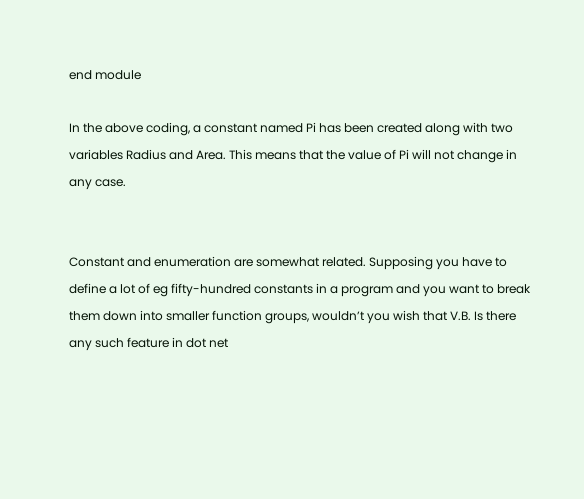end module

In the above coding, a constant named Pi has been created along with two variables Radius and Area. This means that the value of Pi will not change in any case.


Constant and enumeration are somewhat related. Supposing you have to define a lot of eg fifty-hundred constants in a program and you want to break them down into smaller function groups, wouldn’t you wish that V.B. Is there any such feature in dot net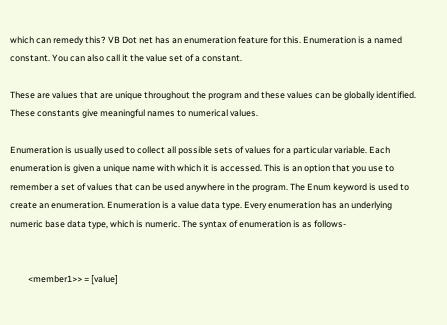which can remedy this? VB Dot net has an enumeration feature for this. Enumeration is a named constant. You can also call it the value set of a constant.

These are values that are unique throughout the program and these values can be globally identified. These constants give meaningful names to numerical values.

Enumeration is usually used to collect all possible sets of values for a particular variable. Each enumeration is given a unique name with which it is accessed. This is an option that you use to remember a set of values that can be used anywhere in the program. The Enum keyword is used to create an enumeration. Enumeration is a value data type. Every enumeration has an underlying numeric base data type, which is numeric. The syntax of enumeration is as follows-


         <member1>> = [value]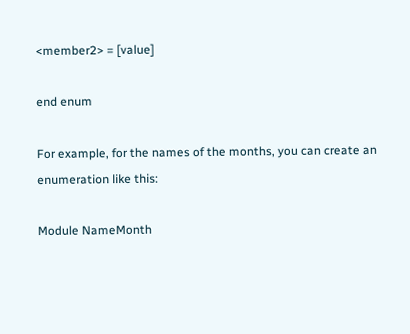<member2> = [value]

end enum

For example, for the names of the months, you can create an enumeration like this:

Module NameMonth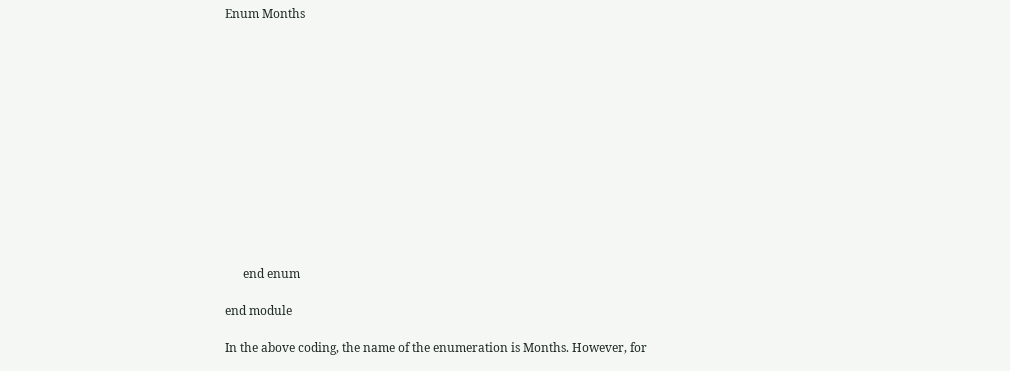Enum Months













      end enum

end module

In the above coding, the name of the enumeration is Months. However, for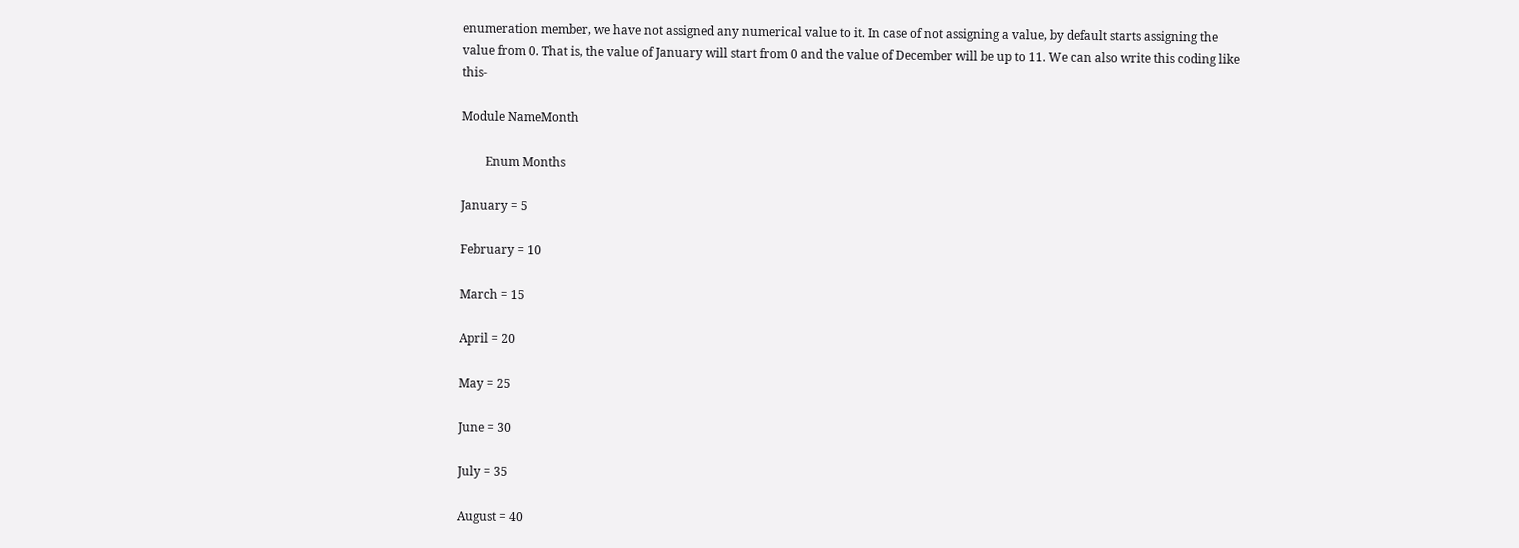enumeration member, we have not assigned any numerical value to it. In case of not assigning a value, by default starts assigning the value from 0. That is, the value of January will start from 0 and the value of December will be up to 11. We can also write this coding like this-

Module NameMonth

        Enum Months

January = 5

February = 10

March = 15

April = 20

May = 25

June = 30

July = 35

August = 40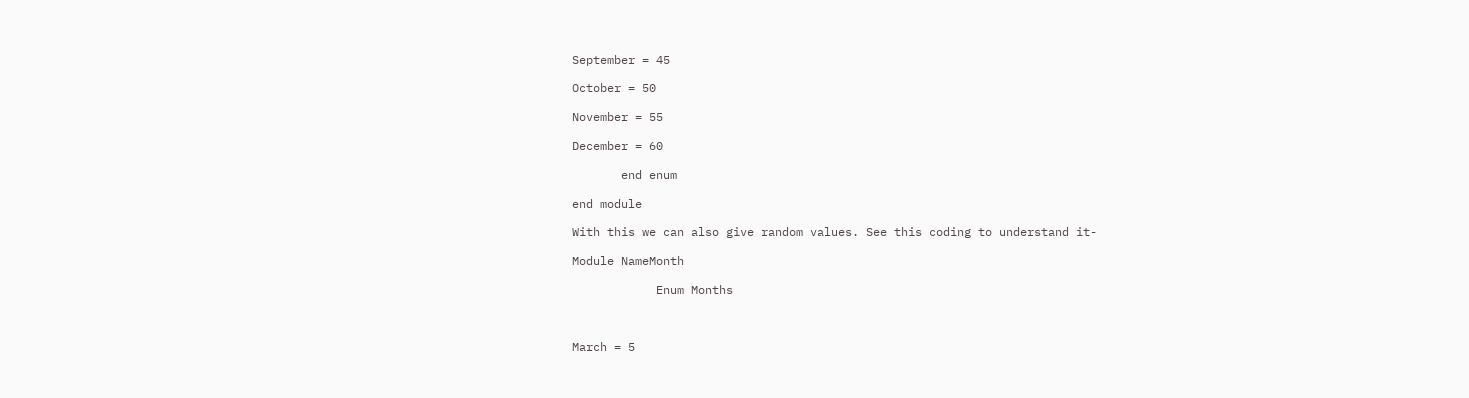September = 45

October = 50

November = 55

December = 60

       end enum

end module

With this we can also give random values. See this coding to understand it-

Module NameMonth

            Enum Months



March = 5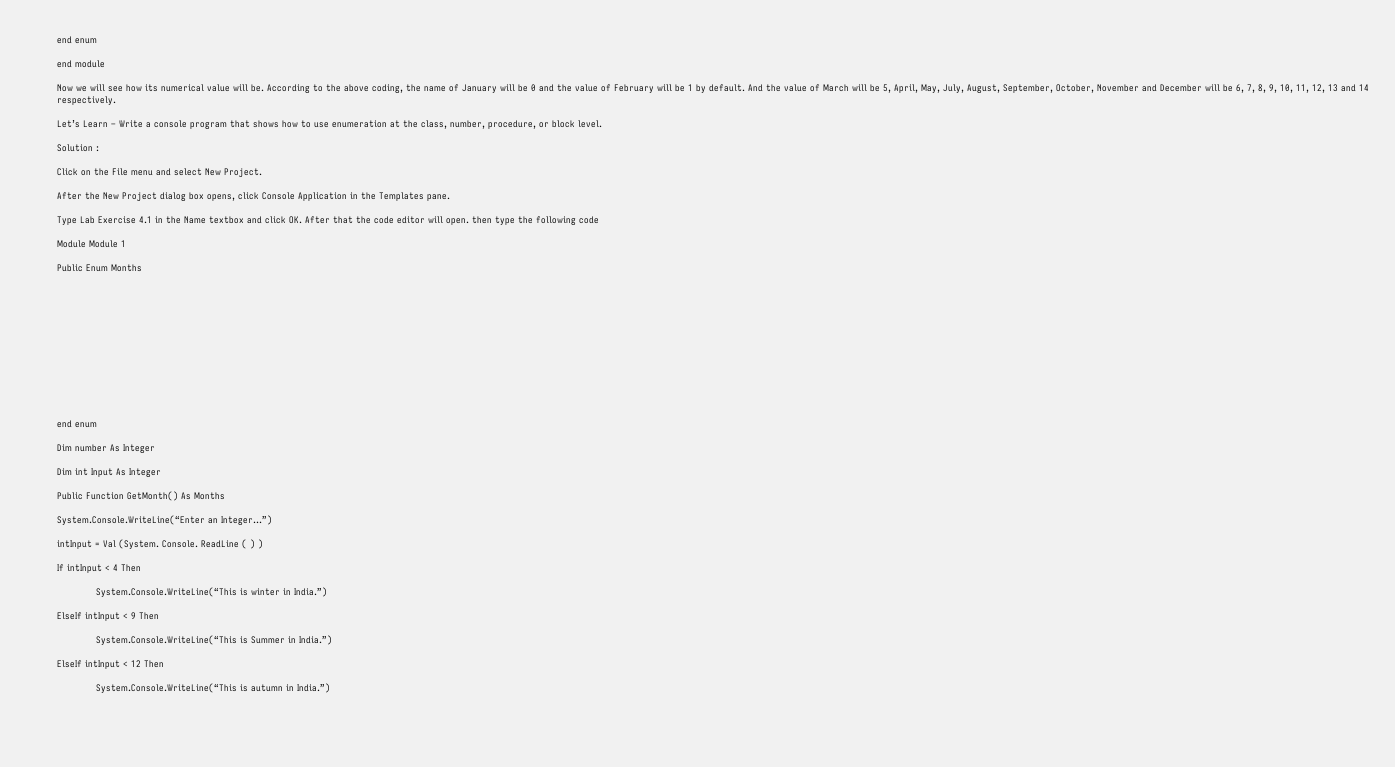end enum

end module

Now we will see how its numerical value will be. According to the above coding, the name of January will be 0 and the value of February will be 1 by default. And the value of March will be 5, April, May, July, August, September, October, November and December will be 6, 7, 8, 9, 10, 11, 12, 13 and 14 respectively.

Let’s Learn – Write a console program that shows how to use enumeration at the class, number, procedure, or block level.

Solution :

Click on the File menu and select New Project.

After the New Project dialog box opens, click Console Application in the Templates pane.

Type Lab Exercise 4.1 in the Name textbox and click OK. After that the code editor will open. then type the following code

Module Module 1

Public Enum Months












end enum

Dim number As Integer

Dim int Input As Integer

Public Function GetMonth() As Months

System.Console.WriteLine(“Enter an Integer…”)

intInput = Val (System. Console. ReadLine ( ) )

If intInput < 4 Then

             System.Console.WriteLine(“This is winter in India.”)

ElseIf intInput < 9 Then

             System.Console.WriteLine(“This is Summer in India.”)

ElseIf intInput < 12 Then

             System.Console.WriteLine(“This is autumn in India.”)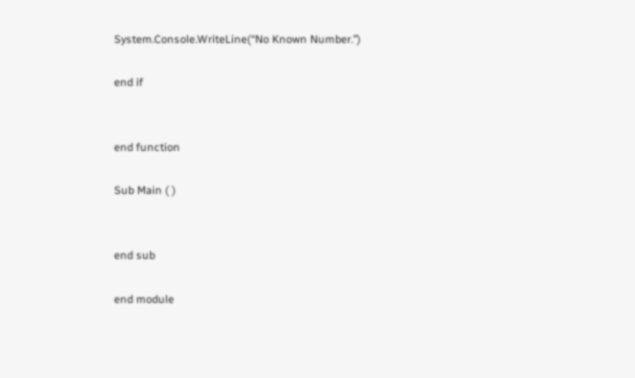System.Console.WriteLine(“No Known Number.”)

end if


end function

Sub Main ( )


end sub

end module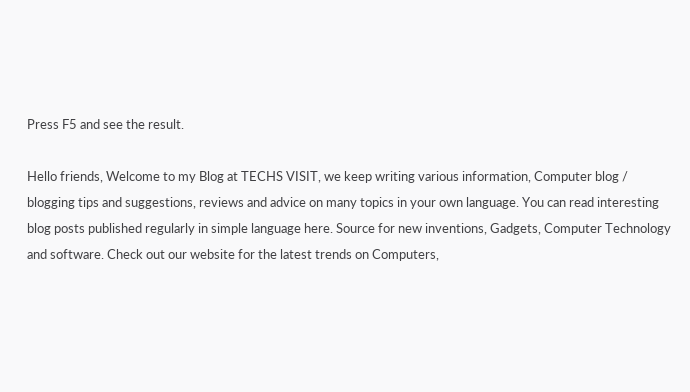Press F5 and see the result.

Hello friends, Welcome to my Blog at TECHS VISIT, we keep writing various information, Computer blog / blogging tips and suggestions, reviews and advice on many topics in your own language. You can read interesting blog posts published regularly in simple language here. Source for new inventions, Gadgets, Computer Technology and software. Check out our website for the latest trends on Computers,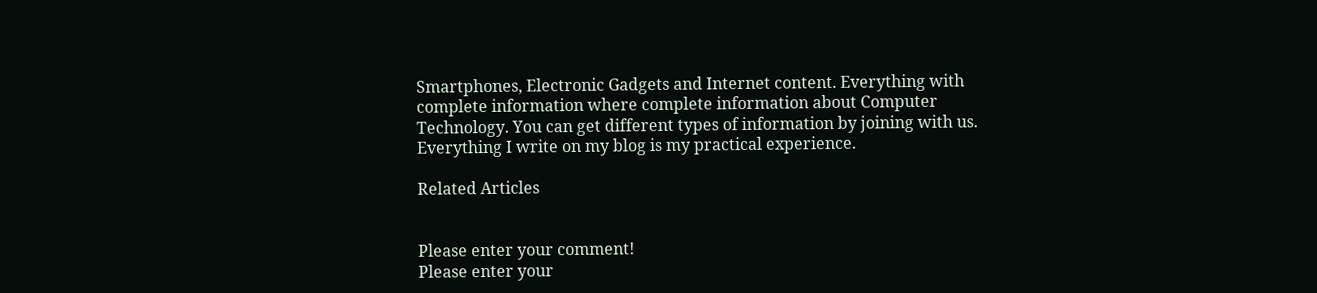Smartphones, Electronic Gadgets and Internet content. Everything with complete information where complete information about Computer Technology. You can get different types of information by joining with us. Everything I write on my blog is my practical experience.

Related Articles


Please enter your comment!
Please enter your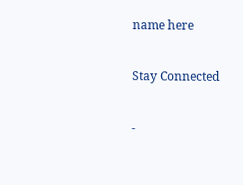name here

Stay Connected

-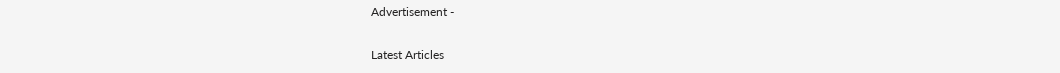Advertisement -

Latest Articles